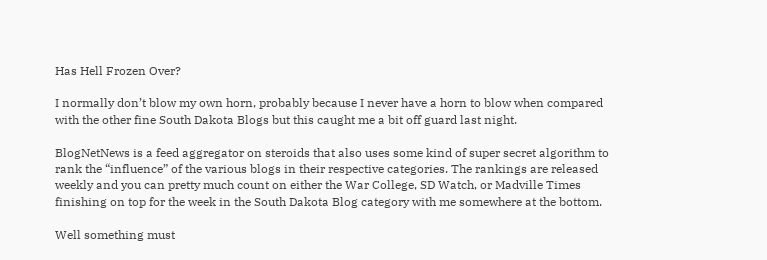Has Hell Frozen Over?

I normally don’t blow my own horn, probably because I never have a horn to blow when compared with the other fine South Dakota Blogs but this caught me a bit off guard last night.

BlogNetNews is a feed aggregator on steroids that also uses some kind of super secret algorithm to rank the “influence” of the various blogs in their respective categories. The rankings are released weekly and you can pretty much count on either the War College, SD Watch, or Madville Times finishing on top for the week in the South Dakota Blog category with me somewhere at the bottom.

Well something must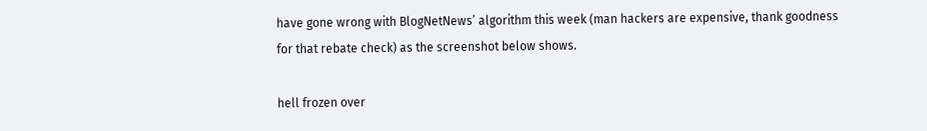have gone wrong with BlogNetNews’ algorithm this week (man hackers are expensive, thank goodness for that rebate check) as the screenshot below shows.

hell frozen over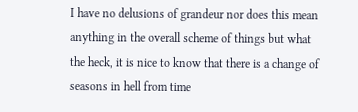I have no delusions of grandeur nor does this mean anything in the overall scheme of things but what the heck, it is nice to know that there is a change of seasons in hell from time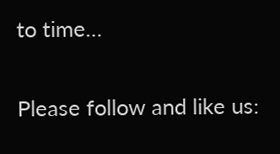to time…

Please follow and like us: